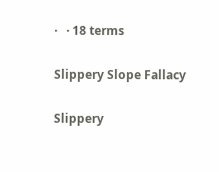·   · 18 terms

Slippery Slope Fallacy

Slippery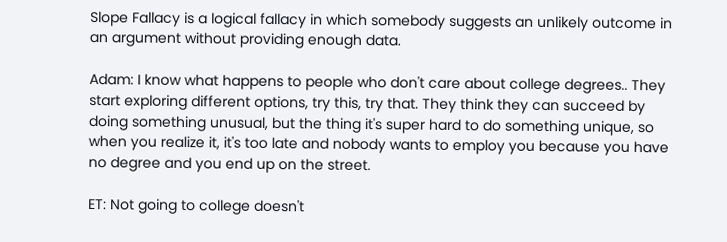Slope Fallacy is a logical fallacy in which somebody suggests an unlikely outcome in an argument without providing enough data.

Adam: I know what happens to people who don't care about college degrees.. They start exploring different options, try this, try that. They think they can succeed by doing something unusual, but the thing it's super hard to do something unique, so when you realize it, it's too late and nobody wants to employ you because you have no degree and you end up on the street.

ET: Not going to college doesn't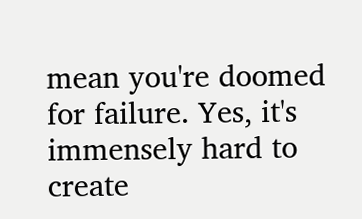mean you're doomed for failure. Yes, it's immensely hard to create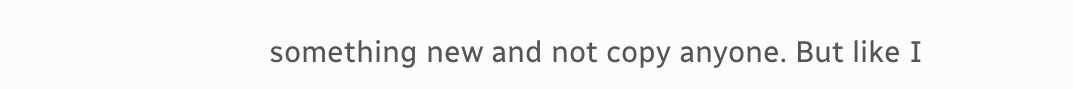something new and not copy anyone. But like I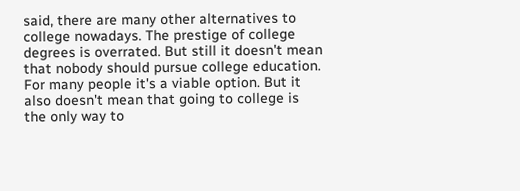said, there are many other alternatives to college nowadays. The prestige of college degrees is overrated. But still it doesn't mean that nobody should pursue college education. For many people it's a viable option. But it also doesn't mean that going to college is the only way to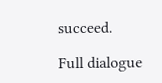succeed.

Full dialogue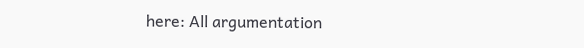here: All argumentation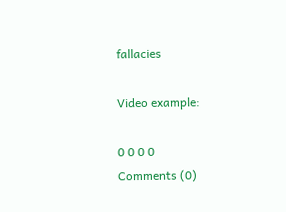fallacies

Video example:

0 0 0 0
Comments (0)